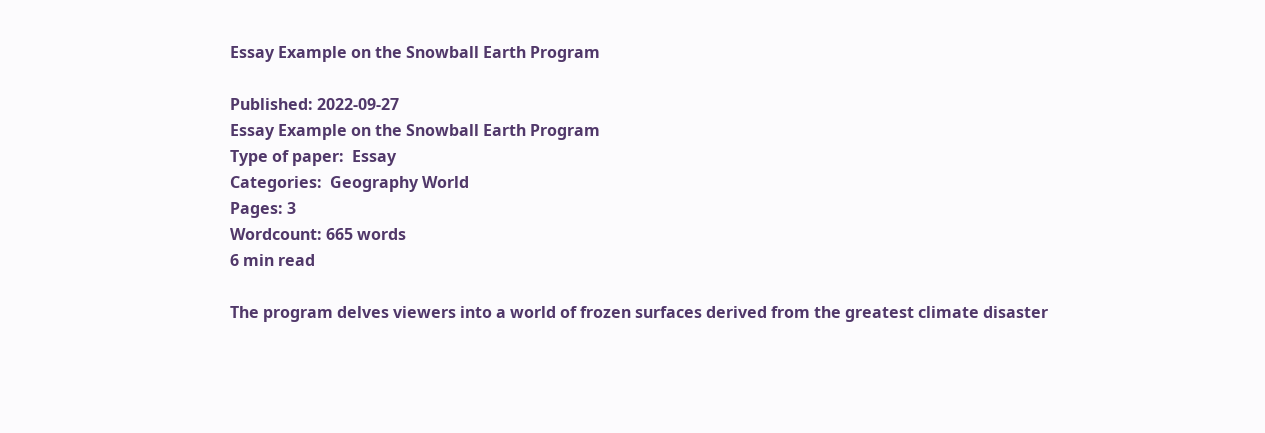Essay Example on the Snowball Earth Program

Published: 2022-09-27
Essay Example on the Snowball Earth Program
Type of paper:  Essay
Categories:  Geography World
Pages: 3
Wordcount: 665 words
6 min read

The program delves viewers into a world of frozen surfaces derived from the greatest climate disaster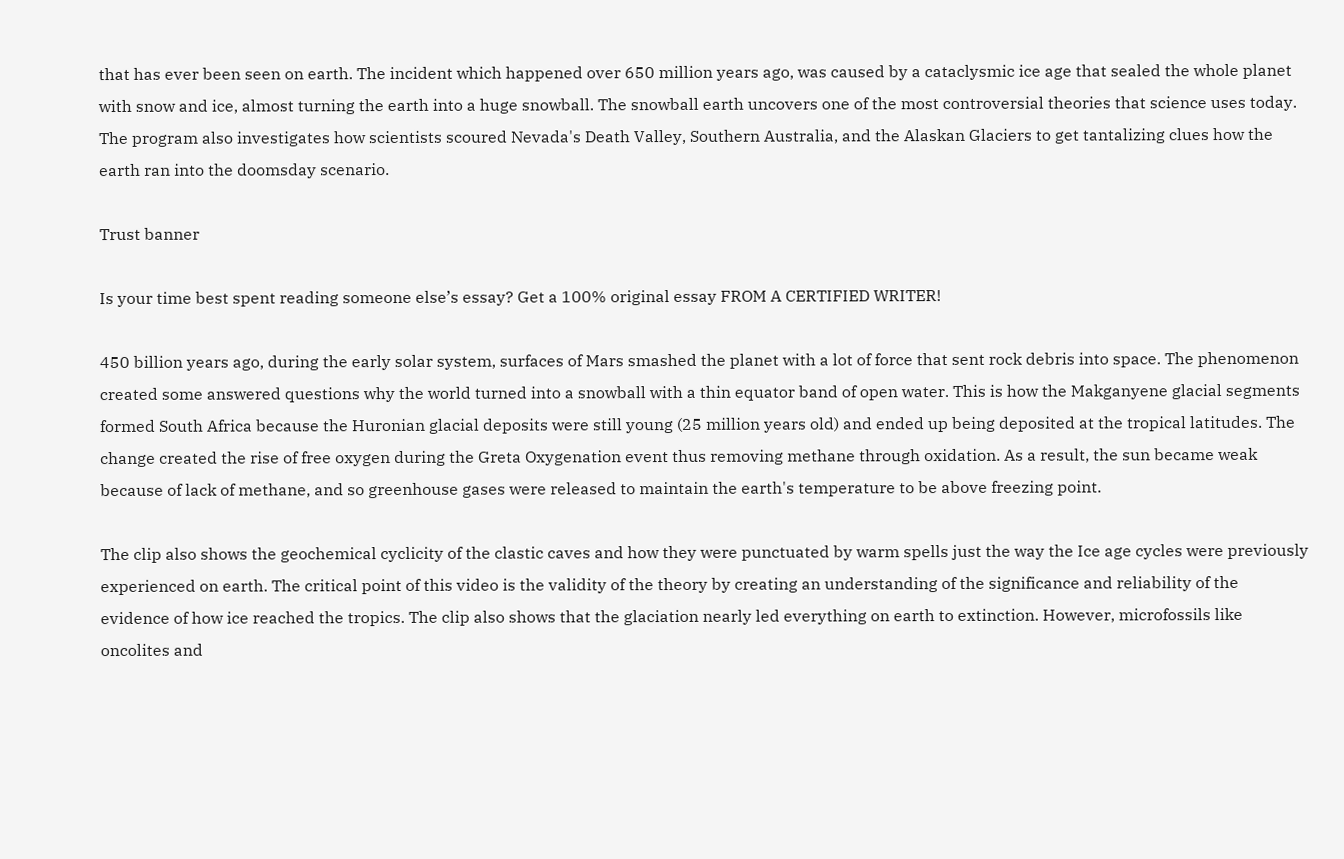that has ever been seen on earth. The incident which happened over 650 million years ago, was caused by a cataclysmic ice age that sealed the whole planet with snow and ice, almost turning the earth into a huge snowball. The snowball earth uncovers one of the most controversial theories that science uses today. The program also investigates how scientists scoured Nevada's Death Valley, Southern Australia, and the Alaskan Glaciers to get tantalizing clues how the earth ran into the doomsday scenario.

Trust banner

Is your time best spent reading someone else’s essay? Get a 100% original essay FROM A CERTIFIED WRITER!

450 billion years ago, during the early solar system, surfaces of Mars smashed the planet with a lot of force that sent rock debris into space. The phenomenon created some answered questions why the world turned into a snowball with a thin equator band of open water. This is how the Makganyene glacial segments formed South Africa because the Huronian glacial deposits were still young (25 million years old) and ended up being deposited at the tropical latitudes. The change created the rise of free oxygen during the Greta Oxygenation event thus removing methane through oxidation. As a result, the sun became weak because of lack of methane, and so greenhouse gases were released to maintain the earth's temperature to be above freezing point.

The clip also shows the geochemical cyclicity of the clastic caves and how they were punctuated by warm spells just the way the Ice age cycles were previously experienced on earth. The critical point of this video is the validity of the theory by creating an understanding of the significance and reliability of the evidence of how ice reached the tropics. The clip also shows that the glaciation nearly led everything on earth to extinction. However, microfossils like oncolites and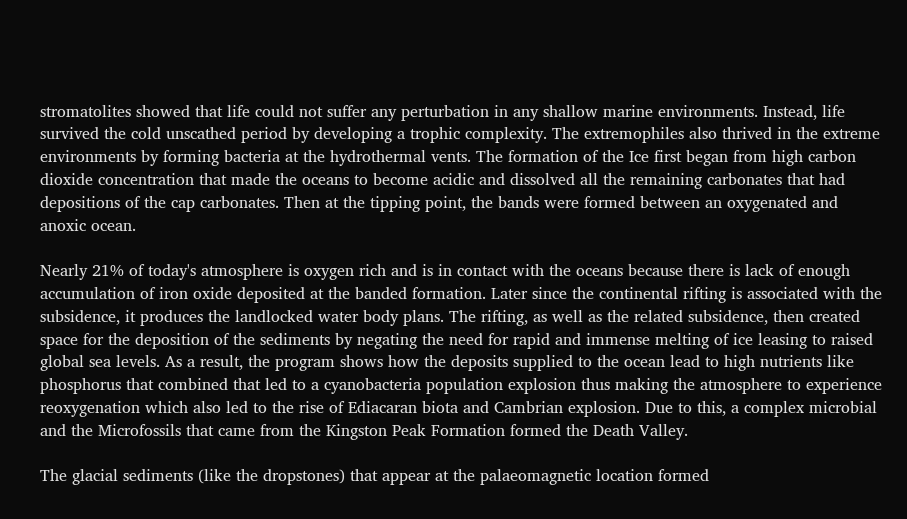stromatolites showed that life could not suffer any perturbation in any shallow marine environments. Instead, life survived the cold unscathed period by developing a trophic complexity. The extremophiles also thrived in the extreme environments by forming bacteria at the hydrothermal vents. The formation of the Ice first began from high carbon dioxide concentration that made the oceans to become acidic and dissolved all the remaining carbonates that had depositions of the cap carbonates. Then at the tipping point, the bands were formed between an oxygenated and anoxic ocean.

Nearly 21% of today's atmosphere is oxygen rich and is in contact with the oceans because there is lack of enough accumulation of iron oxide deposited at the banded formation. Later since the continental rifting is associated with the subsidence, it produces the landlocked water body plans. The rifting, as well as the related subsidence, then created space for the deposition of the sediments by negating the need for rapid and immense melting of ice leasing to raised global sea levels. As a result, the program shows how the deposits supplied to the ocean lead to high nutrients like phosphorus that combined that led to a cyanobacteria population explosion thus making the atmosphere to experience reoxygenation which also led to the rise of Ediacaran biota and Cambrian explosion. Due to this, a complex microbial and the Microfossils that came from the Kingston Peak Formation formed the Death Valley.

The glacial sediments (like the dropstones) that appear at the palaeomagnetic location formed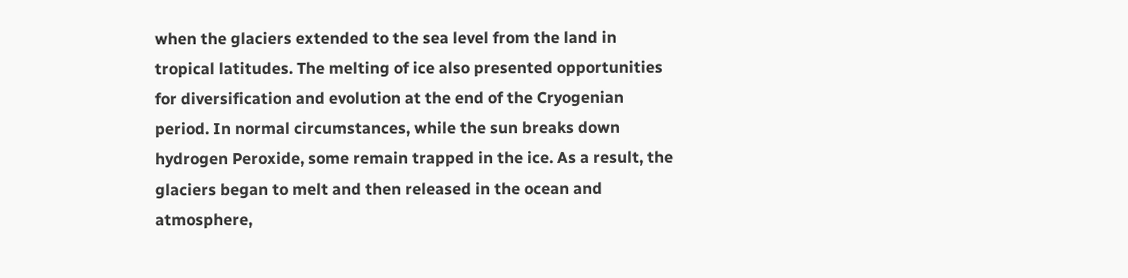when the glaciers extended to the sea level from the land in tropical latitudes. The melting of ice also presented opportunities for diversification and evolution at the end of the Cryogenian period. In normal circumstances, while the sun breaks down hydrogen Peroxide, some remain trapped in the ice. As a result, the glaciers began to melt and then released in the ocean and atmosphere,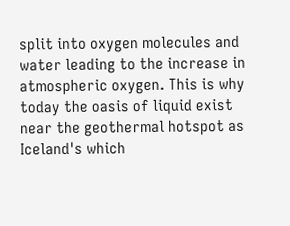split into oxygen molecules and water leading to the increase in atmospheric oxygen. This is why today the oasis of liquid exist near the geothermal hotspot as Iceland's which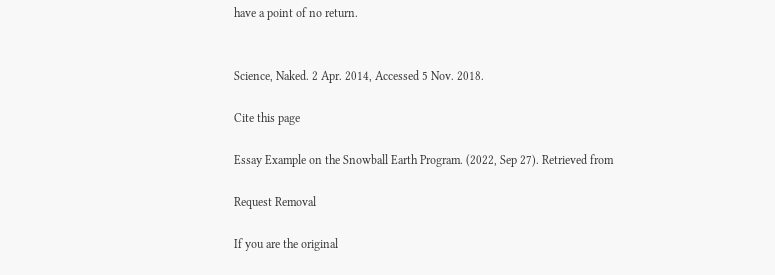have a point of no return.


Science, Naked. 2 Apr. 2014, Accessed 5 Nov. 2018.

Cite this page

Essay Example on the Snowball Earth Program. (2022, Sep 27). Retrieved from

Request Removal

If you are the original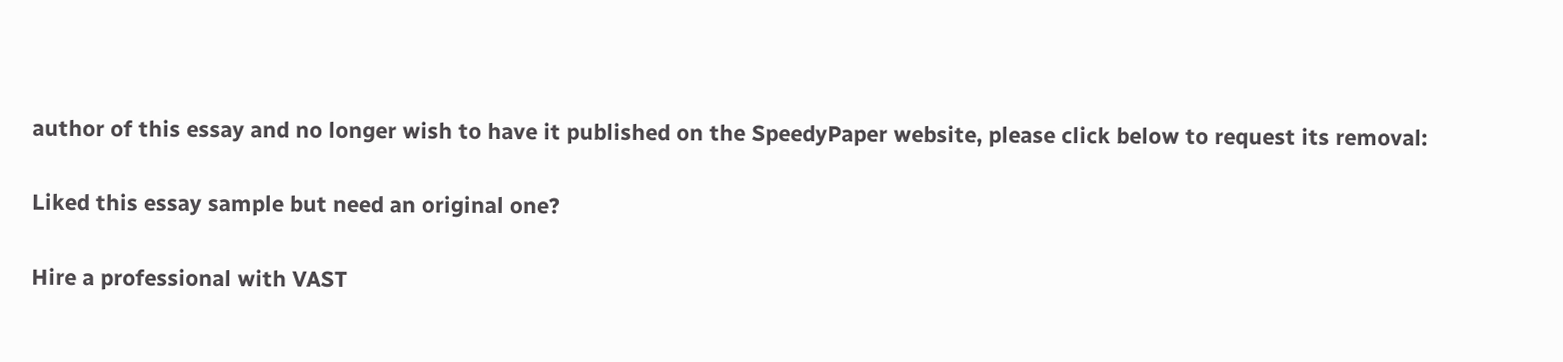author of this essay and no longer wish to have it published on the SpeedyPaper website, please click below to request its removal:

Liked this essay sample but need an original one?

Hire a professional with VAST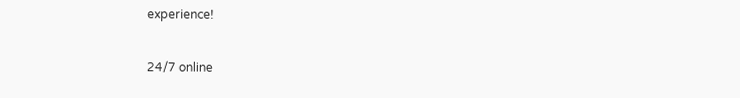experience!

24/7 online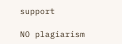support

NO plagiarism